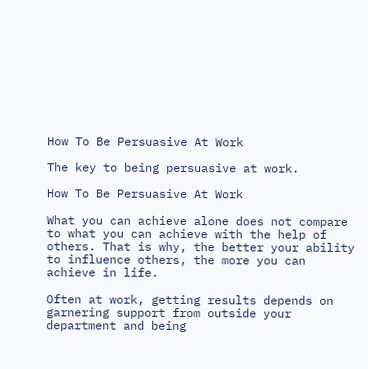How To Be Persuasive At Work

The key to being persuasive at work.

How To Be Persuasive At Work

What you can achieve alone does not compare to what you can achieve with the help of others. That is why, the better your ability to influence others, the more you can achieve in life.

Often at work, getting results depends on garnering support from outside your department and being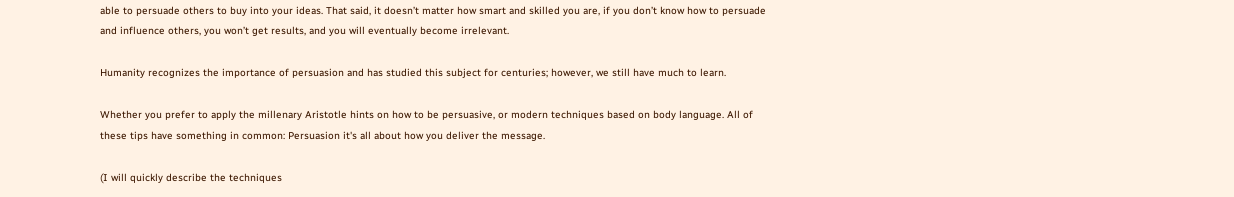able to persuade others to buy into your ideas. That said, it doesn’t matter how smart and skilled you are, if you don’t know how to persuade and influence others, you won’t get results, and you will eventually become irrelevant.

Humanity recognizes the importance of persuasion and has studied this subject for centuries; however, we still have much to learn.

Whether you prefer to apply the millenary Aristotle hints on how to be persuasive, or modern techniques based on body language. All of these tips have something in common: Persuasion it's all about how you deliver the message.

(I will quickly describe the techniques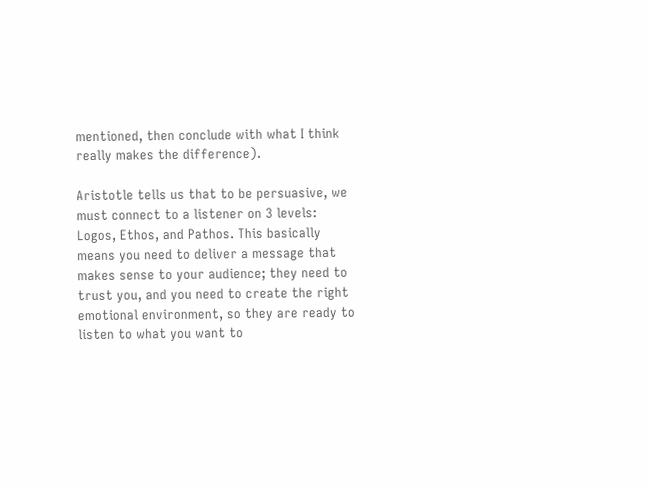mentioned, then conclude with what I think really makes the difference).

Aristotle tells us that to be persuasive, we must connect to a listener on 3 levels: Logos, Ethos, and Pathos. This basically means you need to deliver a message that makes sense to your audience; they need to trust you, and you need to create the right emotional environment, so they are ready to listen to what you want to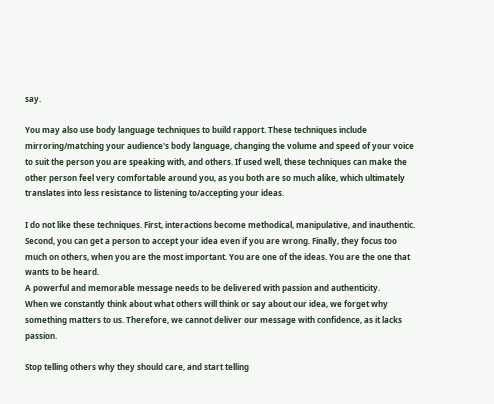say.

You may also use body language techniques to build rapport. These techniques include mirroring/matching your audience's body language, changing the volume and speed of your voice to suit the person you are speaking with, and others. If used well, these techniques can make the other person feel very comfortable around you, as you both are so much alike, which ultimately translates into less resistance to listening to/accepting your ideas.

I do not like these techniques. First, interactions become methodical, manipulative, and inauthentic. Second, you can get a person to accept your idea even if you are wrong. Finally, they focus too much on others, when you are the most important. You are one of the ideas. You are the one that wants to be heard.
A powerful and memorable message needs to be delivered with passion and authenticity.
When we constantly think about what others will think or say about our idea, we forget why something matters to us. Therefore, we cannot deliver our message with confidence, as it lacks passion.

Stop telling others why they should care, and start telling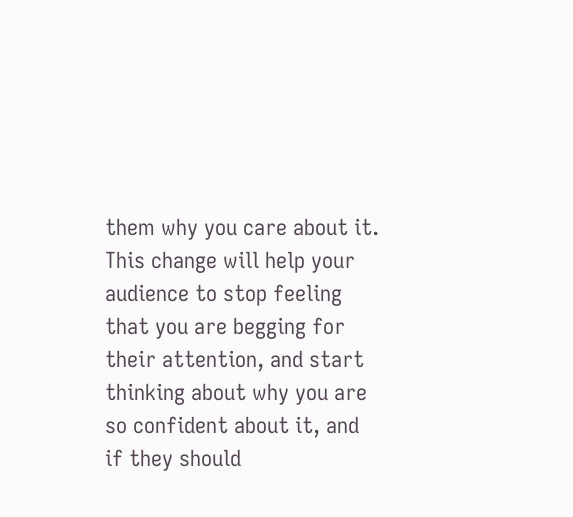them why you care about it. This change will help your audience to stop feeling that you are begging for their attention, and start thinking about why you are so confident about it, and if they should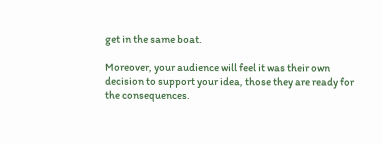get in the same boat.

Moreover, your audience will feel it was their own decision to support your idea, those they are ready for the consequences.